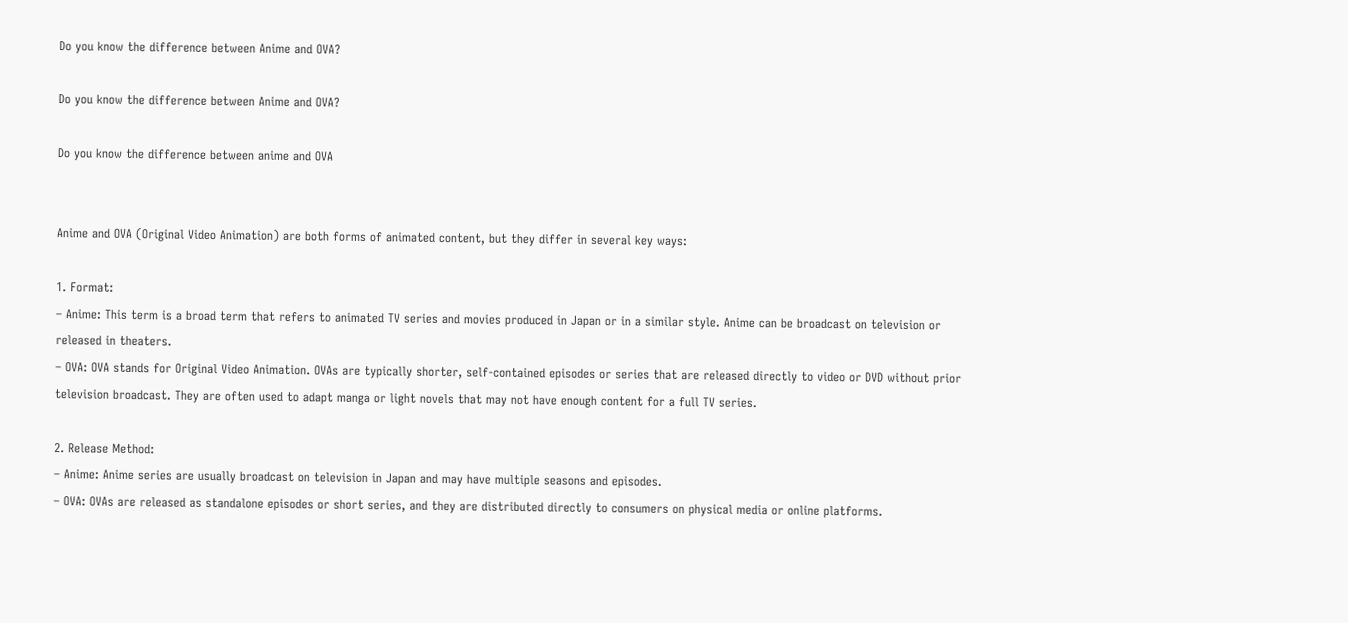Do you know the difference between Anime and OVA?

Do you know the difference between Anime and OVA?

Do you know the difference between anime and OVA


Anime and OVA (Original Video Animation) are both forms of animated content, but they differ in several key ways:

1. Format:
– Anime: This term is a broad term that refers to animated TV series and movies produced in Japan or in a similar style. Anime can be broadcast on television or released in theaters.
– OVA: OVA stands for Original Video Animation. OVAs are typically shorter, self-contained episodes or series that are released directly to video or DVD without prior television broadcast. They are often used to adapt manga or light novels that may not have enough content for a full TV series.

2. Release Method:
– Anime: Anime series are usually broadcast on television in Japan and may have multiple seasons and episodes.
– OVA: OVAs are released as standalone episodes or short series, and they are distributed directly to consumers on physical media or online platforms.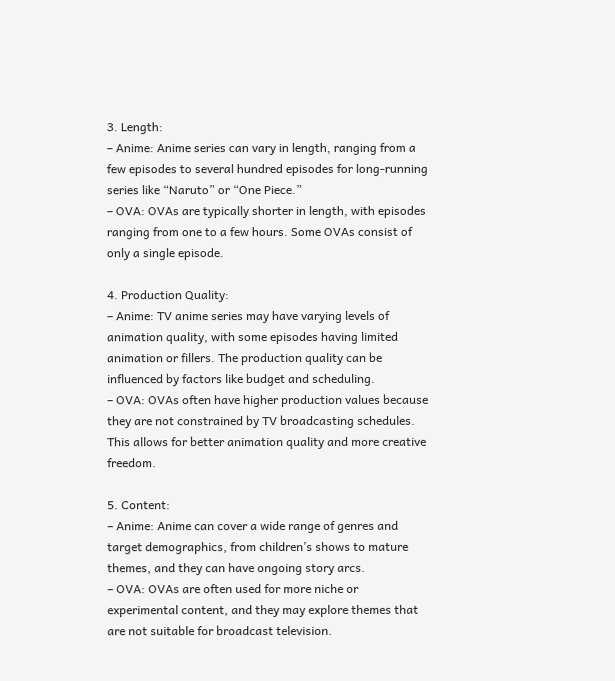3. Length:
– Anime: Anime series can vary in length, ranging from a few episodes to several hundred episodes for long-running series like “Naruto” or “One Piece.”
– OVA: OVAs are typically shorter in length, with episodes ranging from one to a few hours. Some OVAs consist of only a single episode.

4. Production Quality:
– Anime: TV anime series may have varying levels of animation quality, with some episodes having limited animation or fillers. The production quality can be influenced by factors like budget and scheduling.
– OVA: OVAs often have higher production values because they are not constrained by TV broadcasting schedules. This allows for better animation quality and more creative freedom.

5. Content:
– Anime: Anime can cover a wide range of genres and target demographics, from children’s shows to mature themes, and they can have ongoing story arcs.
– OVA: OVAs are often used for more niche or experimental content, and they may explore themes that are not suitable for broadcast television.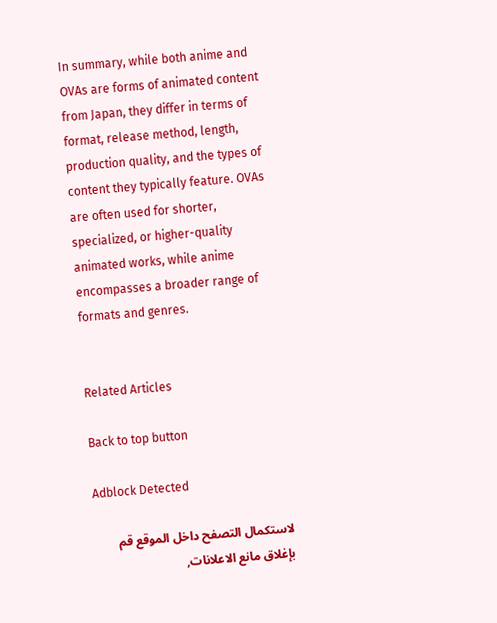In summary, while both anime and OVAs are forms of animated content from Japan, they differ in terms of format, release method, length, production quality, and the types of content they typically feature. OVAs are often used for shorter, specialized, or higher-quality animated works, while anime encompasses a broader range of formats and genres.


Related Articles

Back to top button

Adblock Detected

لاستكمال التصفح داخل الموقع قم بإغلاق مانع الاعلانات,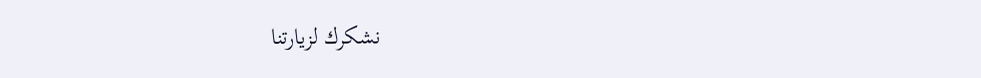نشكرك لزيارتنا